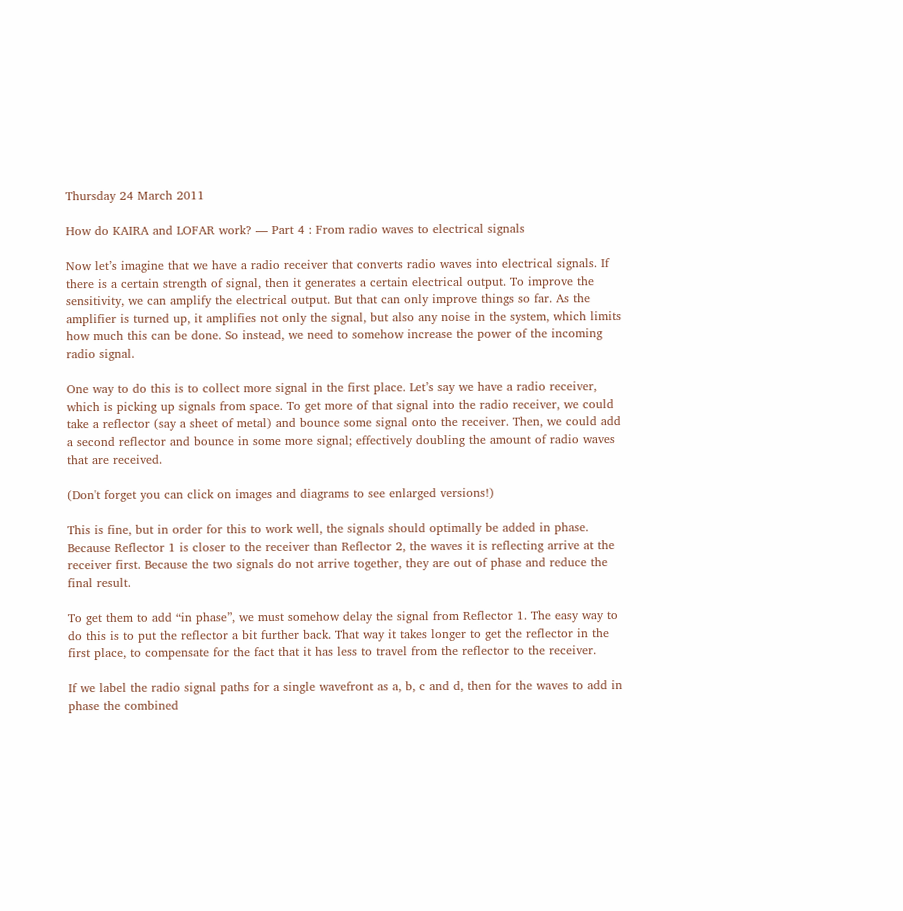Thursday 24 March 2011

How do KAIRA and LOFAR work? — Part 4 : From radio waves to electrical signals

Now let’s imagine that we have a radio receiver that converts radio waves into electrical signals. If there is a certain strength of signal, then it generates a certain electrical output. To improve the sensitivity, we can amplify the electrical output. But that can only improve things so far. As the amplifier is turned up, it amplifies not only the signal, but also any noise in the system, which limits how much this can be done. So instead, we need to somehow increase the power of the incoming radio signal.

One way to do this is to collect more signal in the first place. Let’s say we have a radio receiver, which is picking up signals from space. To get more of that signal into the radio receiver, we could take a reflector (say a sheet of metal) and bounce some signal onto the receiver. Then, we could add a second reflector and bounce in some more signal; effectively doubling the amount of radio waves that are received.

(Don't forget you can click on images and diagrams to see enlarged versions!)

This is fine, but in order for this to work well, the signals should optimally be added in phase. Because Reflector 1 is closer to the receiver than Reflector 2, the waves it is reflecting arrive at the receiver first. Because the two signals do not arrive together, they are out of phase and reduce the final result.

To get them to add “in phase”, we must somehow delay the signal from Reflector 1. The easy way to do this is to put the reflector a bit further back. That way it takes longer to get the reflector in the first place, to compensate for the fact that it has less to travel from the reflector to the receiver.

If we label the radio signal paths for a single wavefront as a, b, c and d, then for the waves to add in phase the combined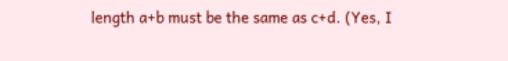length a+b must be the same as c+d. (Yes, I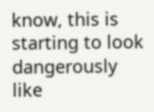know, this is starting to look dangerously like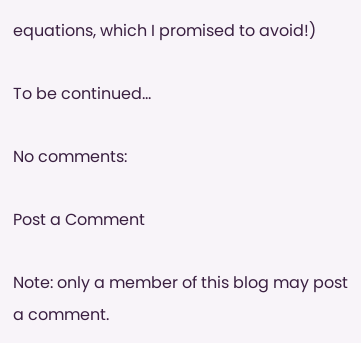equations, which I promised to avoid!)

To be continued...

No comments:

Post a Comment

Note: only a member of this blog may post a comment.